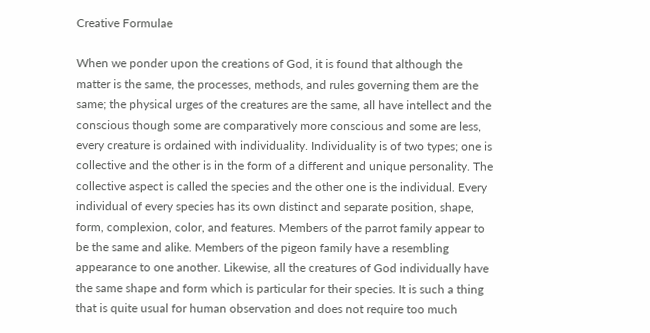Creative Formulae

When we ponder upon the creations of God, it is found that although the matter is the same, the processes, methods, and rules governing them are the same; the physical urges of the creatures are the same, all have intellect and the conscious though some are comparatively more conscious and some are less, every creature is ordained with individuality. Individuality is of two types; one is collective and the other is in the form of a different and unique personality. The collective aspect is called the species and the other one is the individual. Every individual of every species has its own distinct and separate position, shape, form, complexion, color, and features. Members of the parrot family appear to be the same and alike. Members of the pigeon family have a resembling appearance to one another. Likewise, all the creatures of God individually have the same shape and form which is particular for their species. It is such a thing that is quite usual for human observation and does not require too much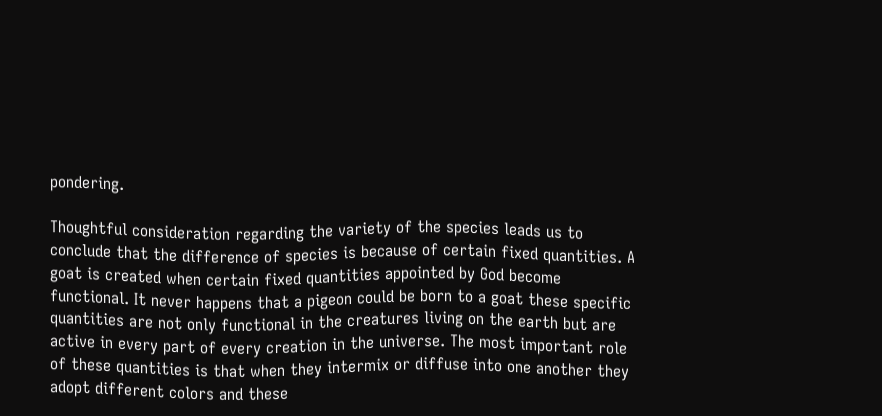pondering.

Thoughtful consideration regarding the variety of the species leads us to conclude that the difference of species is because of certain fixed quantities. A goat is created when certain fixed quantities appointed by God become functional. It never happens that a pigeon could be born to a goat these specific quantities are not only functional in the creatures living on the earth but are active in every part of every creation in the universe. The most important role of these quantities is that when they intermix or diffuse into one another they adopt different colors and these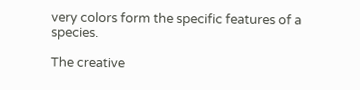very colors form the specific features of a species.

The creative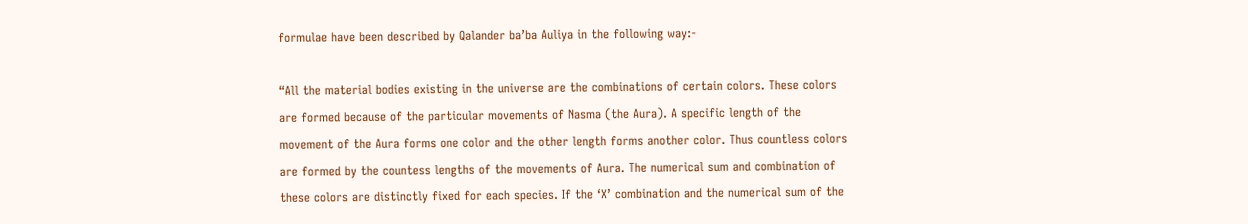formulae have been described by Qalander ba’ba Auliya in the following way:-

“All the material bodies existing in the universe are the combinations of certain colors. These colors are formed because of the particular movements of Nasma (the Aura). A specific length of the movement of the Aura forms one color and the other length forms another color. Thus countless colors are formed by the countess lengths of the movements of Aura. The numerical sum and combination of these colors are distinctly fixed for each species. If the ‘X’ combination and the numerical sum of the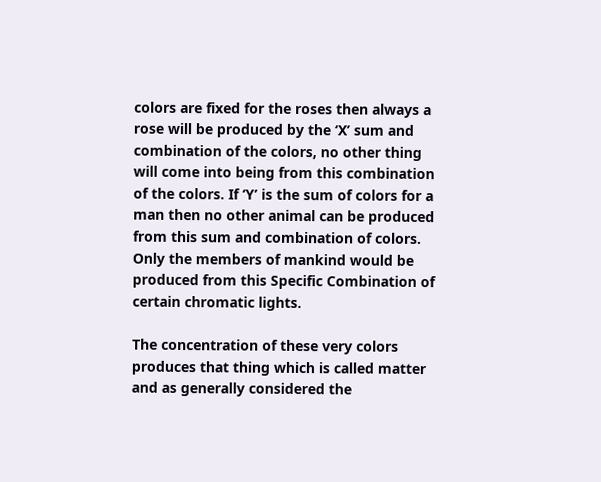colors are fixed for the roses then always a rose will be produced by the ‘X’ sum and combination of the colors, no other thing will come into being from this combination of the colors. If ‘Y’ is the sum of colors for a man then no other animal can be produced from this sum and combination of colors. Only the members of mankind would be produced from this Specific Combination of certain chromatic lights.

The concentration of these very colors produces that thing which is called matter and as generally considered the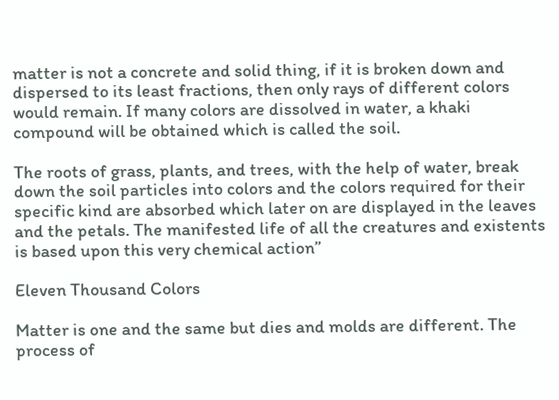matter is not a concrete and solid thing, if it is broken down and dispersed to its least fractions, then only rays of different colors would remain. If many colors are dissolved in water, a khaki compound will be obtained which is called the soil.

The roots of grass, plants, and trees, with the help of water, break down the soil particles into colors and the colors required for their specific kind are absorbed which later on are displayed in the leaves and the petals. The manifested life of all the creatures and existents is based upon this very chemical action”

Eleven Thousand Colors

Matter is one and the same but dies and molds are different. The process of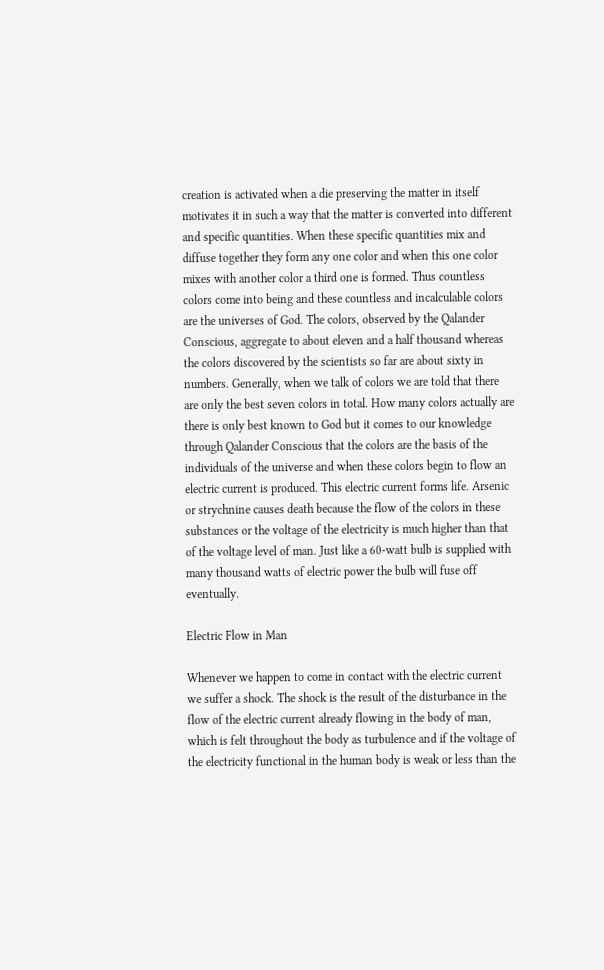creation is activated when a die preserving the matter in itself motivates it in such a way that the matter is converted into different and specific quantities. When these specific quantities mix and diffuse together they form any one color and when this one color mixes with another color a third one is formed. Thus countless colors come into being and these countless and incalculable colors are the universes of God. The colors, observed by the Qalander Conscious, aggregate to about eleven and a half thousand whereas the colors discovered by the scientists so far are about sixty in numbers. Generally, when we talk of colors we are told that there are only the best seven colors in total. How many colors actually are there is only best known to God but it comes to our knowledge through Qalander Conscious that the colors are the basis of the individuals of the universe and when these colors begin to flow an electric current is produced. This electric current forms life. Arsenic or strychnine causes death because the flow of the colors in these substances or the voltage of the electricity is much higher than that of the voltage level of man. Just like a 60-watt bulb is supplied with many thousand watts of electric power the bulb will fuse off eventually.

Electric Flow in Man

Whenever we happen to come in contact with the electric current we suffer a shock. The shock is the result of the disturbance in the flow of the electric current already flowing in the body of man, which is felt throughout the body as turbulence and if the voltage of the electricity functional in the human body is weak or less than the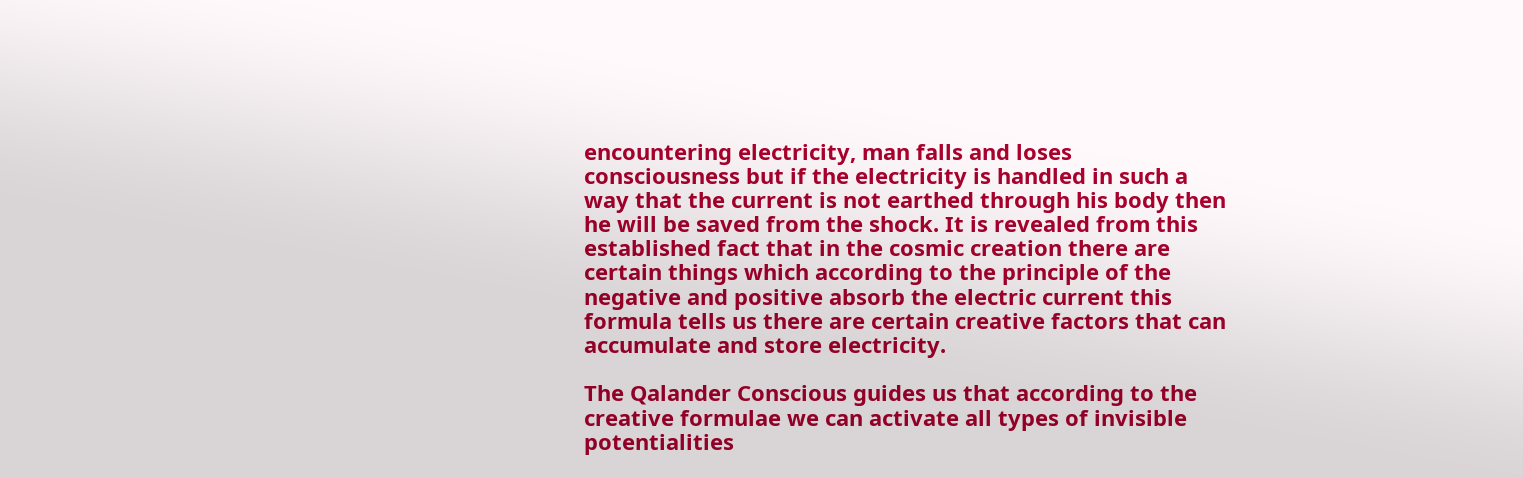encountering electricity, man falls and loses consciousness but if the electricity is handled in such a way that the current is not earthed through his body then he will be saved from the shock. It is revealed from this established fact that in the cosmic creation there are certain things which according to the principle of the negative and positive absorb the electric current this formula tells us there are certain creative factors that can accumulate and store electricity.

The Qalander Conscious guides us that according to the creative formulae we can activate all types of invisible potentialities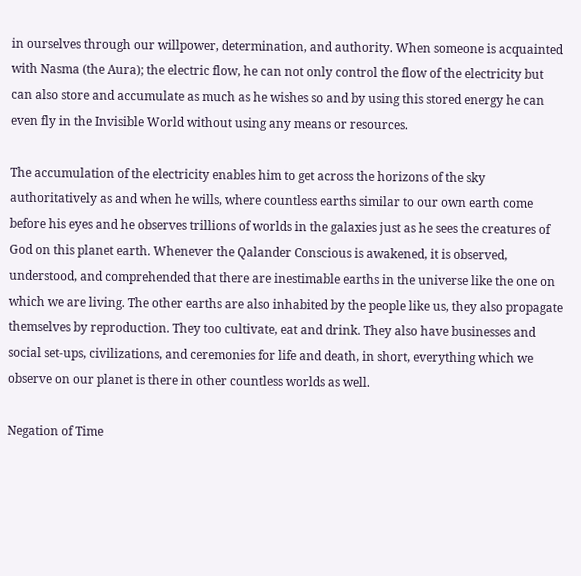in ourselves through our willpower, determination, and authority. When someone is acquainted with Nasma (the Aura); the electric flow, he can not only control the flow of the electricity but can also store and accumulate as much as he wishes so and by using this stored energy he can even fly in the Invisible World without using any means or resources.

The accumulation of the electricity enables him to get across the horizons of the sky authoritatively as and when he wills, where countless earths similar to our own earth come before his eyes and he observes trillions of worlds in the galaxies just as he sees the creatures of God on this planet earth. Whenever the Qalander Conscious is awakened, it is observed, understood, and comprehended that there are inestimable earths in the universe like the one on which we are living. The other earths are also inhabited by the people like us, they also propagate themselves by reproduction. They too cultivate, eat and drink. They also have businesses and social set-ups, civilizations, and ceremonies for life and death, in short, everything which we observe on our planet is there in other countless worlds as well.

Negation of Time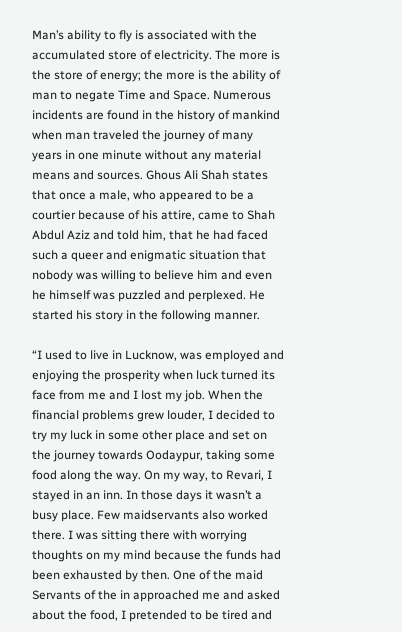Man’s ability to fly is associated with the accumulated store of electricity. The more is the store of energy; the more is the ability of man to negate Time and Space. Numerous incidents are found in the history of mankind when man traveled the journey of many years in one minute without any material means and sources. Ghous Ali Shah states that once a male, who appeared to be a courtier because of his attire, came to Shah Abdul Aziz and told him, that he had faced such a queer and enigmatic situation that nobody was willing to believe him and even he himself was puzzled and perplexed. He started his story in the following manner.

“I used to live in Lucknow, was employed and enjoying the prosperity when luck turned its face from me and I lost my job. When the financial problems grew louder, I decided to try my luck in some other place and set on the journey towards Oodaypur, taking some food along the way. On my way, to Revari, I stayed in an inn. In those days it wasn’t a busy place. Few maidservants also worked there. I was sitting there with worrying thoughts on my mind because the funds had been exhausted by then. One of the maid Servants of the in approached me and asked about the food, I pretended to be tired and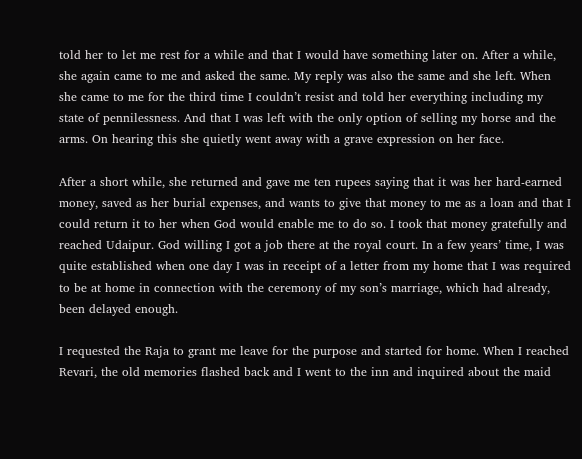told her to let me rest for a while and that I would have something later on. After a while, she again came to me and asked the same. My reply was also the same and she left. When she came to me for the third time I couldn’t resist and told her everything including my state of pennilessness. And that I was left with the only option of selling my horse and the arms. On hearing this she quietly went away with a grave expression on her face.

After a short while, she returned and gave me ten rupees saying that it was her hard-earned money, saved as her burial expenses, and wants to give that money to me as a loan and that I could return it to her when God would enable me to do so. I took that money gratefully and reached Udaipur. God willing I got a job there at the royal court. In a few years’ time, I was quite established when one day I was in receipt of a letter from my home that I was required to be at home in connection with the ceremony of my son’s marriage, which had already, been delayed enough.

I requested the Raja to grant me leave for the purpose and started for home. When I reached Revari, the old memories flashed back and I went to the inn and inquired about the maid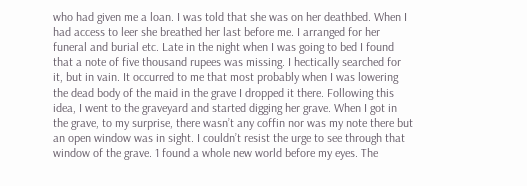who had given me a loan. I was told that she was on her deathbed. When I had access to leer she breathed her last before me. I arranged for her funeral and burial etc. Late in the night when I was going to bed I found that a note of five thousand rupees was missing. I hectically searched for it, but in vain. It occurred to me that most probably when I was lowering the dead body of the maid in the grave I dropped it there. Following this idea, I went to the graveyard and started digging her grave. When I got in the grave, to my surprise, there wasn’t any coffin nor was my note there but an open window was in sight. I couldn’t resist the urge to see through that window of the grave. 1 found a whole new world before my eyes. The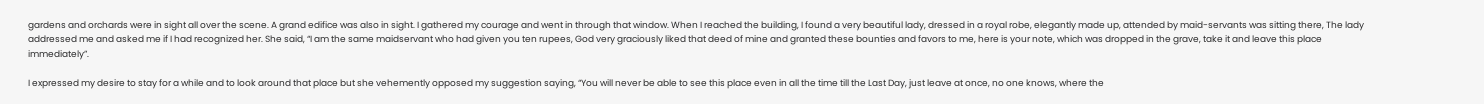gardens and orchards were in sight all over the scene. A grand edifice was also in sight. I gathered my courage and went in through that window. When I reached the building, I found a very beautiful lady, dressed in a royal robe, elegantly made up, attended by maid-servants was sitting there, The lady addressed me and asked me if I had recognized her. She said, “I am the same maidservant who had given you ten rupees, God very graciously liked that deed of mine and granted these bounties and favors to me, here is your note, which was dropped in the grave, take it and leave this place immediately”.

I expressed my desire to stay for a while and to look around that place but she vehemently opposed my suggestion saying, “You will never be able to see this place even in all the time till the Last Day, just leave at once, no one knows, where the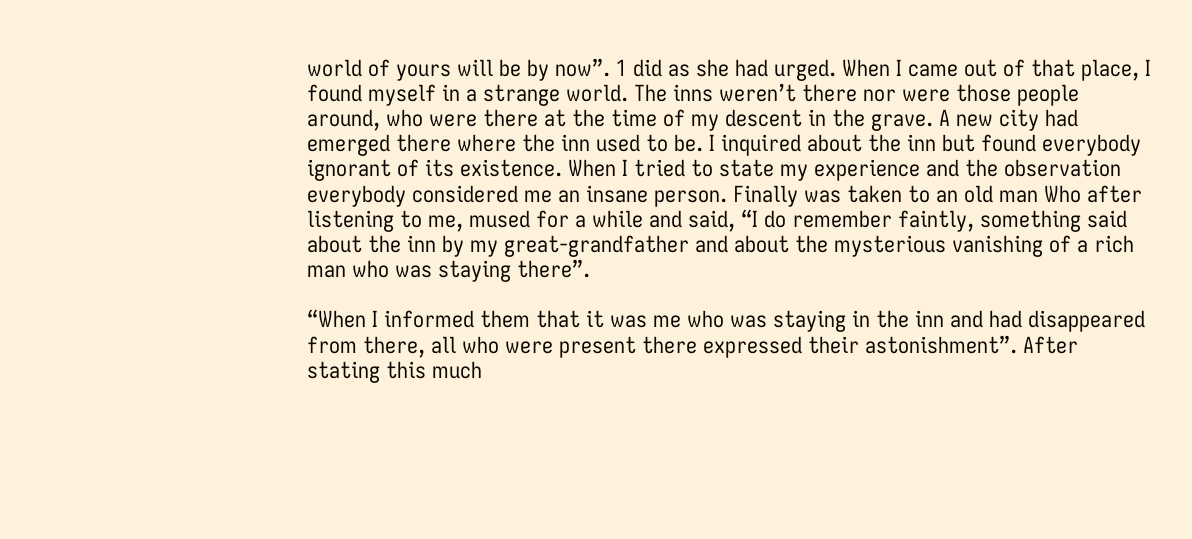world of yours will be by now”. 1 did as she had urged. When I came out of that place, I found myself in a strange world. The inns weren’t there nor were those people around, who were there at the time of my descent in the grave. A new city had emerged there where the inn used to be. I inquired about the inn but found everybody ignorant of its existence. When I tried to state my experience and the observation everybody considered me an insane person. Finally was taken to an old man Who after listening to me, mused for a while and said, “I do remember faintly, something said about the inn by my great-grandfather and about the mysterious vanishing of a rich man who was staying there”.

“When I informed them that it was me who was staying in the inn and had disappeared from there, all who were present there expressed their astonishment”. After stating this much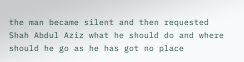the man became silent and then requested Shah Abdul Aziz what he should do and where should he go as he has got no place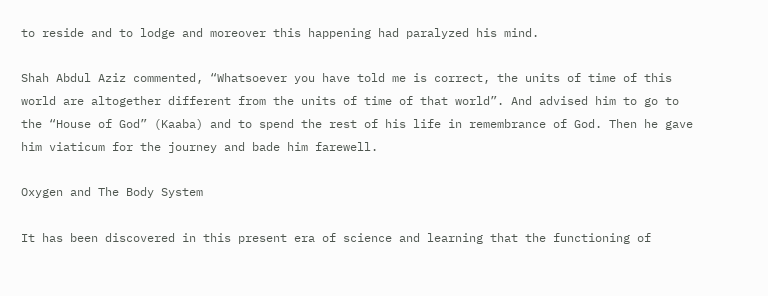to reside and to lodge and moreover this happening had paralyzed his mind.

Shah Abdul Aziz commented, “Whatsoever you have told me is correct, the units of time of this world are altogether different from the units of time of that world”. And advised him to go to the “House of God” (Kaaba) and to spend the rest of his life in remembrance of God. Then he gave him viaticum for the journey and bade him farewell.

Oxygen and The Body System

It has been discovered in this present era of science and learning that the functioning of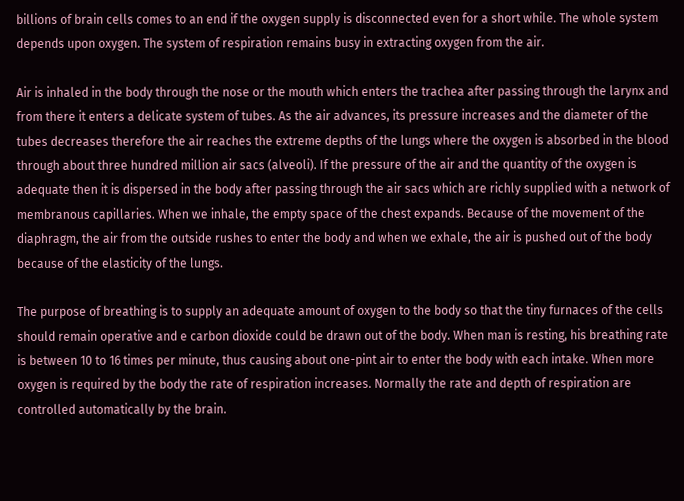billions of brain cells comes to an end if the oxygen supply is disconnected even for a short while. The whole system depends upon oxygen. The system of respiration remains busy in extracting oxygen from the air.

Air is inhaled in the body through the nose or the mouth which enters the trachea after passing through the larynx and from there it enters a delicate system of tubes. As the air advances, its pressure increases and the diameter of the tubes decreases therefore the air reaches the extreme depths of the lungs where the oxygen is absorbed in the blood through about three hundred million air sacs (alveoli). If the pressure of the air and the quantity of the oxygen is adequate then it is dispersed in the body after passing through the air sacs which are richly supplied with a network of membranous capillaries. When we inhale, the empty space of the chest expands. Because of the movement of the diaphragm, the air from the outside rushes to enter the body and when we exhale, the air is pushed out of the body because of the elasticity of the lungs.

The purpose of breathing is to supply an adequate amount of oxygen to the body so that the tiny furnaces of the cells should remain operative and e carbon dioxide could be drawn out of the body. When man is resting, his breathing rate is between 10 to 16 times per minute, thus causing about one-pint air to enter the body with each intake. When more oxygen is required by the body the rate of respiration increases. Normally the rate and depth of respiration are controlled automatically by the brain.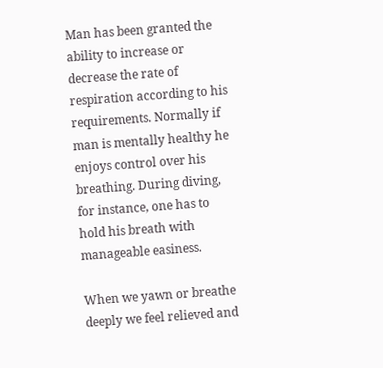Man has been granted the ability to increase or decrease the rate of respiration according to his requirements. Normally if man is mentally healthy he enjoys control over his breathing. During diving, for instance, one has to hold his breath with manageable easiness.

When we yawn or breathe deeply we feel relieved and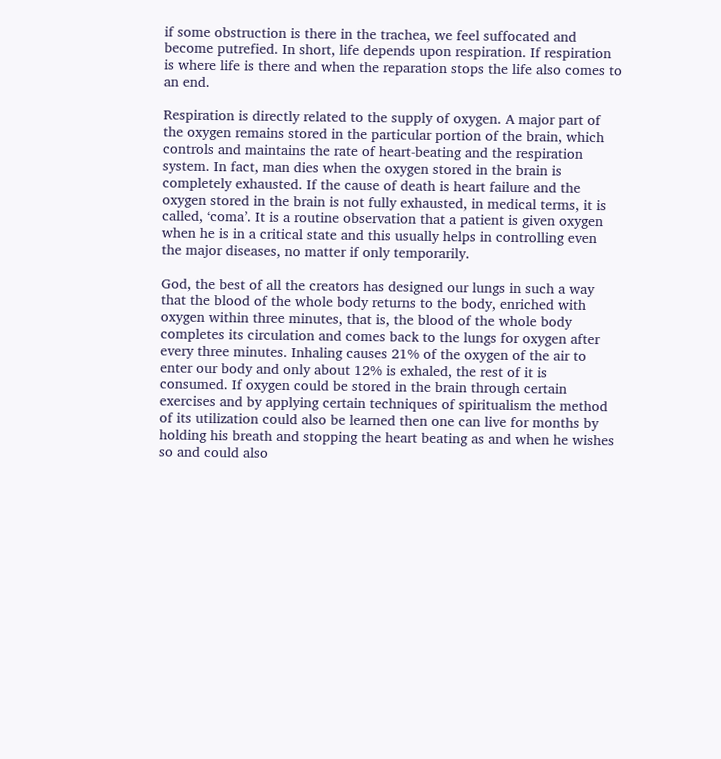if some obstruction is there in the trachea, we feel suffocated and become putrefied. In short, life depends upon respiration. If respiration is where life is there and when the reparation stops the life also comes to an end.

Respiration is directly related to the supply of oxygen. A major part of the oxygen remains stored in the particular portion of the brain, which controls and maintains the rate of heart-beating and the respiration system. In fact, man dies when the oxygen stored in the brain is completely exhausted. If the cause of death is heart failure and the oxygen stored in the brain is not fully exhausted, in medical terms, it is called, ‘coma’. It is a routine observation that a patient is given oxygen when he is in a critical state and this usually helps in controlling even the major diseases, no matter if only temporarily.

God, the best of all the creators has designed our lungs in such a way that the blood of the whole body returns to the body, enriched with oxygen within three minutes, that is, the blood of the whole body completes its circulation and comes back to the lungs for oxygen after every three minutes. Inhaling causes 21% of the oxygen of the air to enter our body and only about 12% is exhaled, the rest of it is consumed. If oxygen could be stored in the brain through certain exercises and by applying certain techniques of spiritualism the method of its utilization could also be learned then one can live for months by holding his breath and stopping the heart beating as and when he wishes so and could also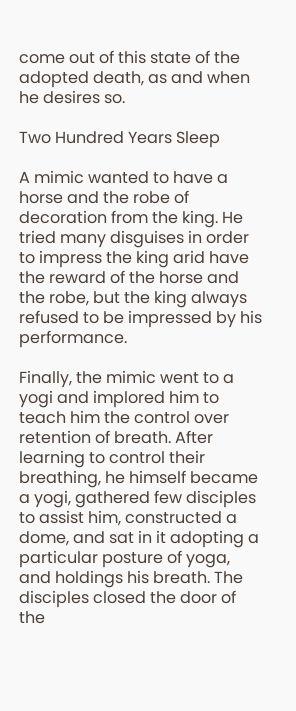come out of this state of the adopted death, as and when he desires so.

Two Hundred Years Sleep

A mimic wanted to have a horse and the robe of decoration from the king. He tried many disguises in order to impress the king arid have the reward of the horse and the robe, but the king always refused to be impressed by his performance.

Finally, the mimic went to a yogi and implored him to teach him the control over retention of breath. After learning to control their breathing, he himself became a yogi, gathered few disciples to assist him, constructed a dome, and sat in it adopting a particular posture of yoga, and holdings his breath. The disciples closed the door of the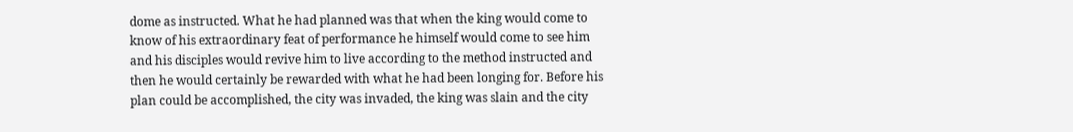dome as instructed. What he had planned was that when the king would come to know of his extraordinary feat of performance he himself would come to see him and his disciples would revive him to live according to the method instructed and then he would certainly be rewarded with what he had been longing for. Before his plan could be accomplished, the city was invaded, the king was slain and the city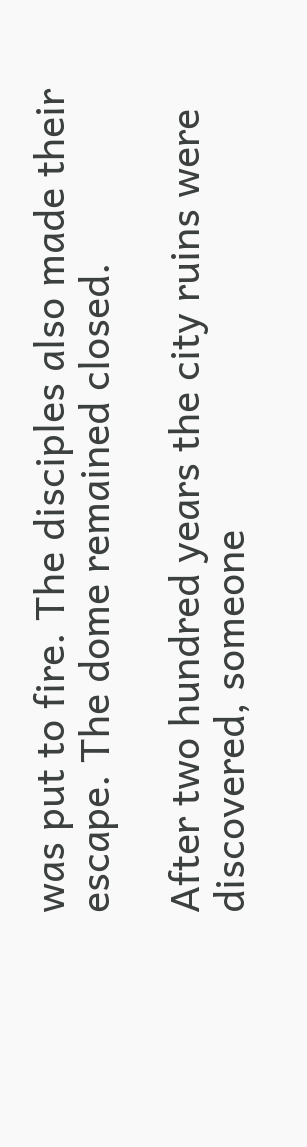was put to fire. The disciples also made their escape. The dome remained closed.

After two hundred years the city ruins were discovered, someone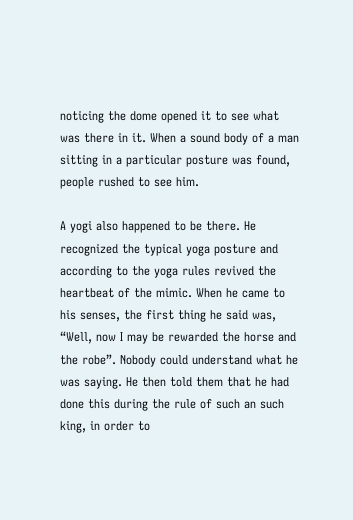noticing the dome opened it to see what was there in it. When a sound body of a man sitting in a particular posture was found, people rushed to see him.

A yogi also happened to be there. He recognized the typical yoga posture and according to the yoga rules revived the heartbeat of the mimic. When he came to his senses, the first thing he said was, “Well, now I may be rewarded the horse and the robe”. Nobody could understand what he was saying. He then told them that he had done this during the rule of such an such king, in order to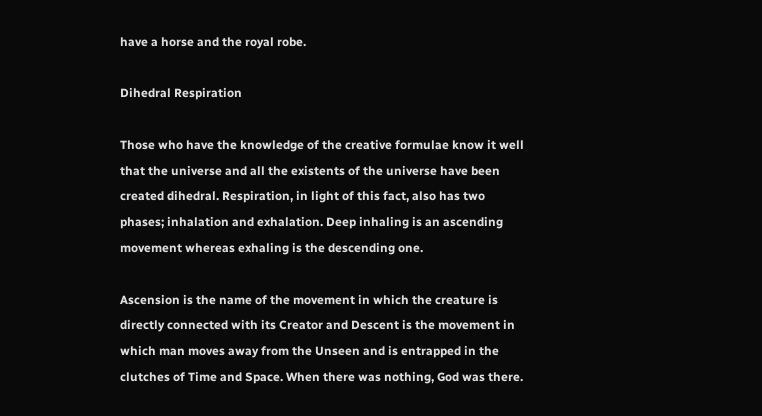have a horse and the royal robe.

Dihedral Respiration

Those who have the knowledge of the creative formulae know it well that the universe and all the existents of the universe have been created dihedral. Respiration, in light of this fact, also has two phases; inhalation and exhalation. Deep inhaling is an ascending movement whereas exhaling is the descending one.

Ascension is the name of the movement in which the creature is directly connected with its Creator and Descent is the movement in which man moves away from the Unseen and is entrapped in the clutches of Time and Space. When there was nothing, God was there.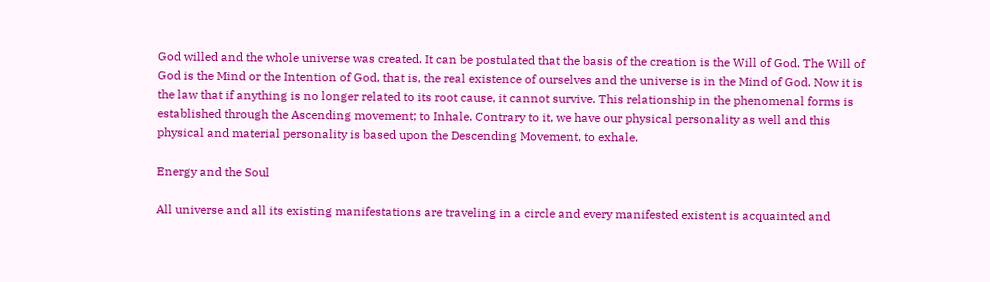God willed and the whole universe was created. It can be postulated that the basis of the creation is the Will of God. The Will of God is the Mind or the Intention of God, that is, the real existence of ourselves and the universe is in the Mind of God. Now it is the law that if anything is no longer related to its root cause, it cannot survive. This relationship in the phenomenal forms is established through the Ascending movement; to Inhale. Contrary to it, we have our physical personality as well and this physical and material personality is based upon the Descending Movement, to exhale.

Energy and the Soul

All universe and all its existing manifestations are traveling in a circle and every manifested existent is acquainted and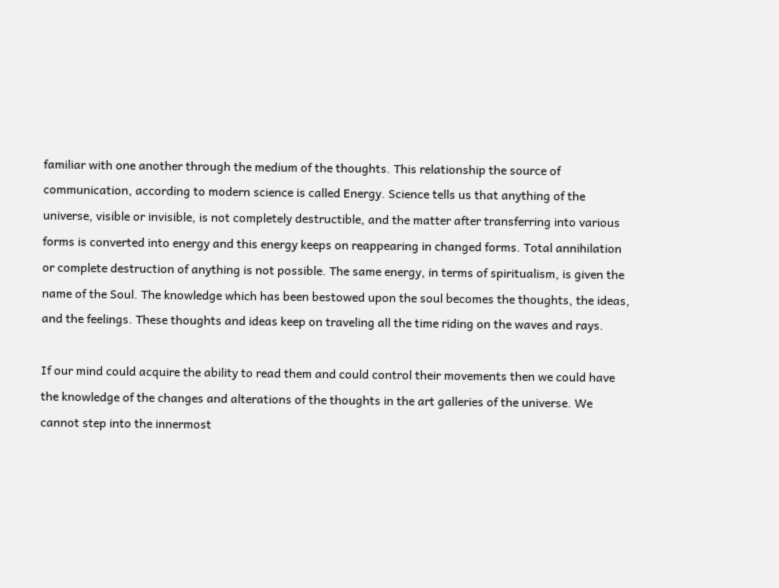familiar with one another through the medium of the thoughts. This relationship the source of communication, according to modern science is called Energy. Science tells us that anything of the universe, visible or invisible, is not completely destructible, and the matter after transferring into various forms is converted into energy and this energy keeps on reappearing in changed forms. Total annihilation or complete destruction of anything is not possible. The same energy, in terms of spiritualism, is given the name of the Soul. The knowledge which has been bestowed upon the soul becomes the thoughts, the ideas, and the feelings. These thoughts and ideas keep on traveling all the time riding on the waves and rays.

If our mind could acquire the ability to read them and could control their movements then we could have the knowledge of the changes and alterations of the thoughts in the art galleries of the universe. We cannot step into the innermost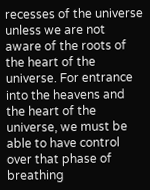recesses of the universe unless we are not aware of the roots of the heart of the universe. For entrance into the heavens and the heart of the universe, we must be able to have control over that phase of breathing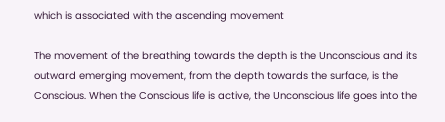which is associated with the ascending movement

The movement of the breathing towards the depth is the Unconscious and its outward emerging movement, from the depth towards the surface, is the Conscious. When the Conscious life is active, the Unconscious life goes into the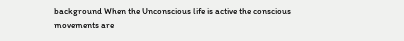background When the Unconscious life is active the conscious movements are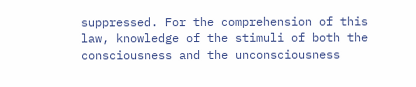suppressed. For the comprehension of this law, knowledge of the stimuli of both the consciousness and the unconsciousness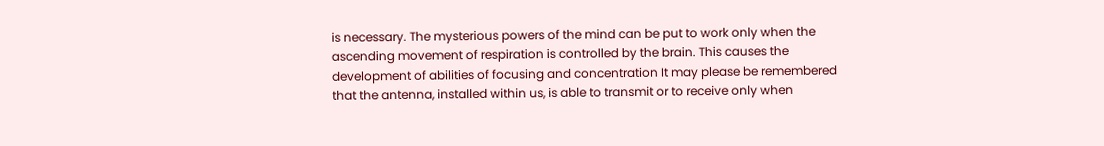is necessary. The mysterious powers of the mind can be put to work only when the ascending movement of respiration is controlled by the brain. This causes the development of abilities of focusing and concentration It may please be remembered that the antenna, installed within us, is able to transmit or to receive only when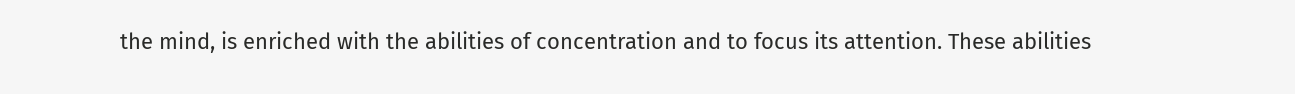the mind, is enriched with the abilities of concentration and to focus its attention. These abilities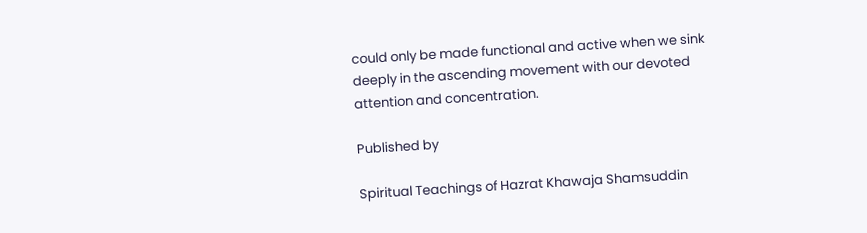could only be made functional and active when we sink deeply in the ascending movement with our devoted attention and concentration.

Published by

Spiritual Teachings of Hazrat Khawaja Shamsuddin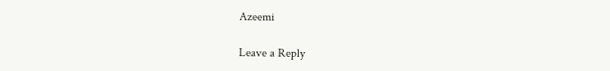Azeemi

Leave a Reply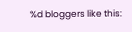%d bloggers like this: